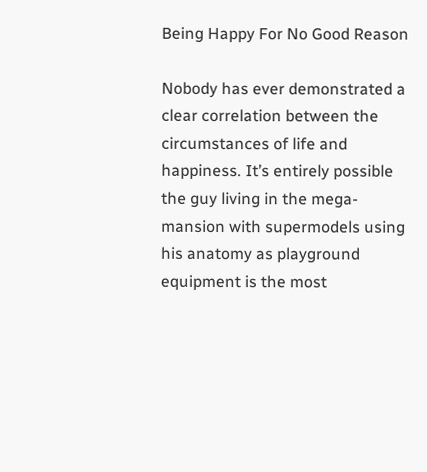Being Happy For No Good Reason

Nobody has ever demonstrated a clear correlation between the circumstances of life and happiness. It’s entirely possible the guy living in the mega-mansion with supermodels using his anatomy as playground equipment is the most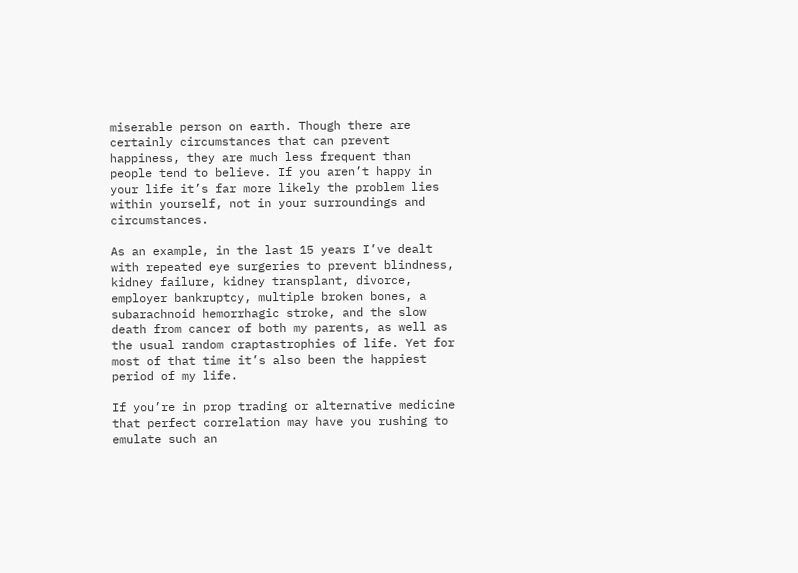miserable person on earth. Though there are certainly circumstances that can prevent happiness, they are much less frequent than people tend to believe. If you aren’t happy in your life it’s far more likely the problem lies within yourself, not in your surroundings and circumstances.

As an example, in the last 15 years I’ve dealt with repeated eye surgeries to prevent blindness, kidney failure, kidney transplant, divorce, employer bankruptcy, multiple broken bones, a subarachnoid hemorrhagic stroke, and the slow death from cancer of both my parents, as well as the usual random craptastrophies of life. Yet for most of that time it’s also been the happiest period of my life.

If you’re in prop trading or alternative medicine that perfect correlation may have you rushing to emulate such an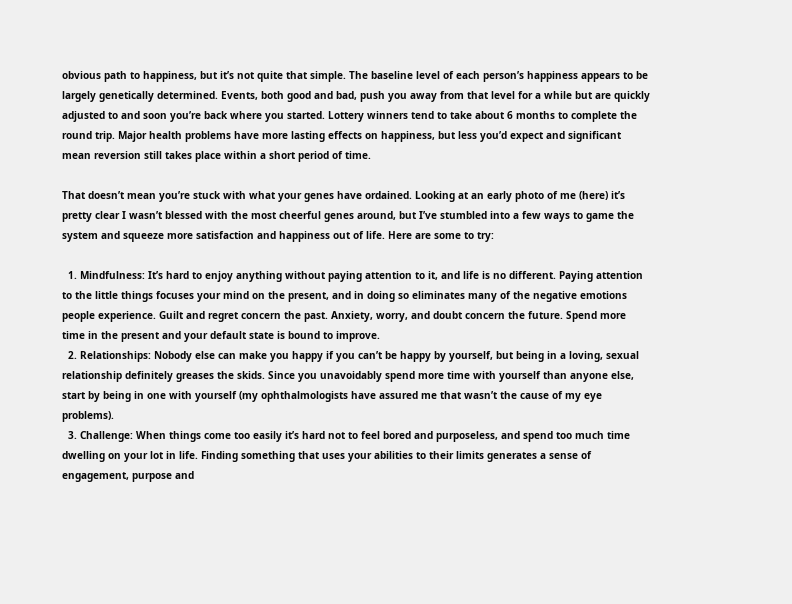obvious path to happiness, but it’s not quite that simple. The baseline level of each person’s happiness appears to be largely genetically determined. Events, both good and bad, push you away from that level for a while but are quickly adjusted to and soon you’re back where you started. Lottery winners tend to take about 6 months to complete the round trip. Major health problems have more lasting effects on happiness, but less you’d expect and significant mean reversion still takes place within a short period of time.

That doesn’t mean you’re stuck with what your genes have ordained. Looking at an early photo of me (here) it’s pretty clear I wasn’t blessed with the most cheerful genes around, but I’ve stumbled into a few ways to game the system and squeeze more satisfaction and happiness out of life. Here are some to try:

  1. Mindfulness: It’s hard to enjoy anything without paying attention to it, and life is no different. Paying attention to the little things focuses your mind on the present, and in doing so eliminates many of the negative emotions people experience. Guilt and regret concern the past. Anxiety, worry, and doubt concern the future. Spend more time in the present and your default state is bound to improve.
  2. Relationships: Nobody else can make you happy if you can’t be happy by yourself, but being in a loving, sexual relationship definitely greases the skids. Since you unavoidably spend more time with yourself than anyone else, start by being in one with yourself (my ophthalmologists have assured me that wasn’t the cause of my eye problems).
  3. Challenge: When things come too easily it’s hard not to feel bored and purposeless, and spend too much time dwelling on your lot in life. Finding something that uses your abilities to their limits generates a sense of engagement, purpose and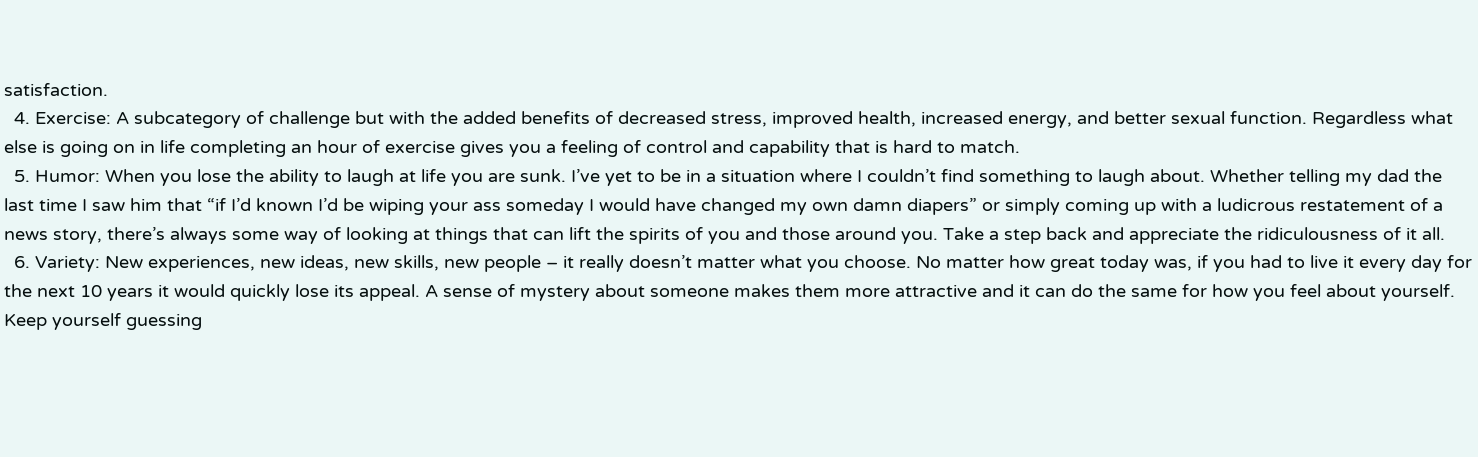satisfaction.
  4. Exercise: A subcategory of challenge but with the added benefits of decreased stress, improved health, increased energy, and better sexual function. Regardless what else is going on in life completing an hour of exercise gives you a feeling of control and capability that is hard to match.
  5. Humor: When you lose the ability to laugh at life you are sunk. I’ve yet to be in a situation where I couldn’t find something to laugh about. Whether telling my dad the last time I saw him that “if I’d known I’d be wiping your ass someday I would have changed my own damn diapers” or simply coming up with a ludicrous restatement of a news story, there’s always some way of looking at things that can lift the spirits of you and those around you. Take a step back and appreciate the ridiculousness of it all.
  6. Variety: New experiences, new ideas, new skills, new people – it really doesn’t matter what you choose. No matter how great today was, if you had to live it every day for the next 10 years it would quickly lose its appeal. A sense of mystery about someone makes them more attractive and it can do the same for how you feel about yourself. Keep yourself guessing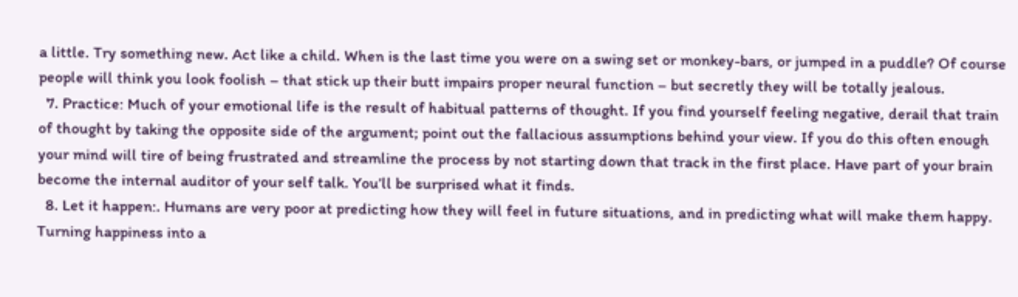a little. Try something new. Act like a child. When is the last time you were on a swing set or monkey-bars, or jumped in a puddle? Of course people will think you look foolish – that stick up their butt impairs proper neural function – but secretly they will be totally jealous.
  7. Practice: Much of your emotional life is the result of habitual patterns of thought. If you find yourself feeling negative, derail that train of thought by taking the opposite side of the argument; point out the fallacious assumptions behind your view. If you do this often enough your mind will tire of being frustrated and streamline the process by not starting down that track in the first place. Have part of your brain become the internal auditor of your self talk. You’ll be surprised what it finds.
  8. Let it happen:. Humans are very poor at predicting how they will feel in future situations, and in predicting what will make them happy. Turning happiness into a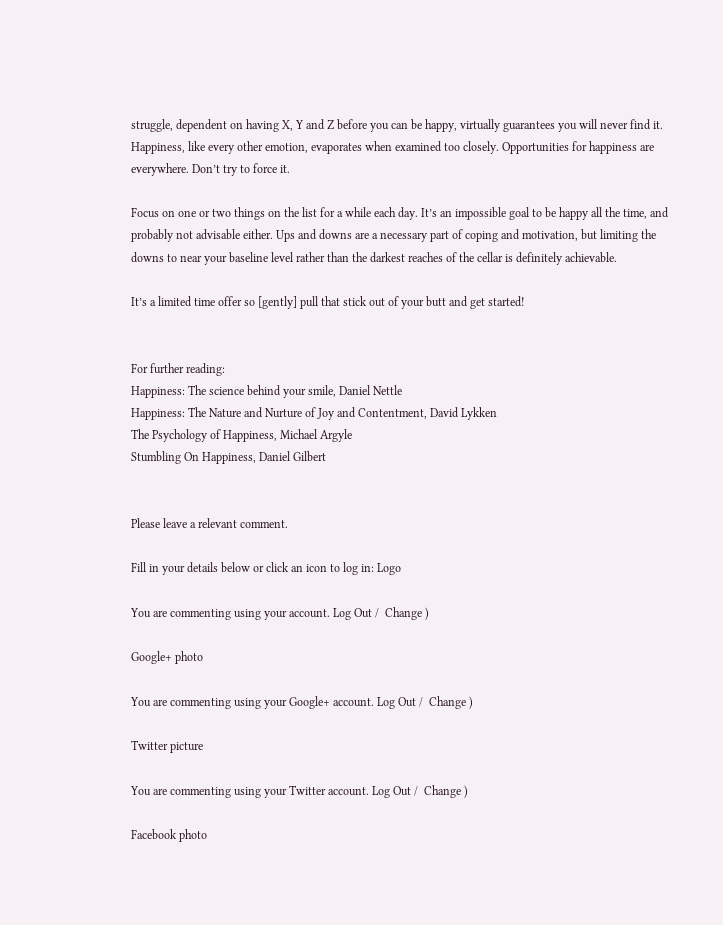struggle, dependent on having X, Y and Z before you can be happy, virtually guarantees you will never find it. Happiness, like every other emotion, evaporates when examined too closely. Opportunities for happiness are everywhere. Don’t try to force it.

Focus on one or two things on the list for a while each day. It’s an impossible goal to be happy all the time, and probably not advisable either. Ups and downs are a necessary part of coping and motivation, but limiting the downs to near your baseline level rather than the darkest reaches of the cellar is definitely achievable.

It’s a limited time offer so [gently] pull that stick out of your butt and get started!


For further reading:
Happiness: The science behind your smile, Daniel Nettle
Happiness: The Nature and Nurture of Joy and Contentment, David Lykken
The Psychology of Happiness, Michael Argyle
Stumbling On Happiness, Daniel Gilbert


Please leave a relevant comment.

Fill in your details below or click an icon to log in: Logo

You are commenting using your account. Log Out /  Change )

Google+ photo

You are commenting using your Google+ account. Log Out /  Change )

Twitter picture

You are commenting using your Twitter account. Log Out /  Change )

Facebook photo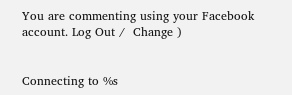You are commenting using your Facebook account. Log Out /  Change )


Connecting to %s